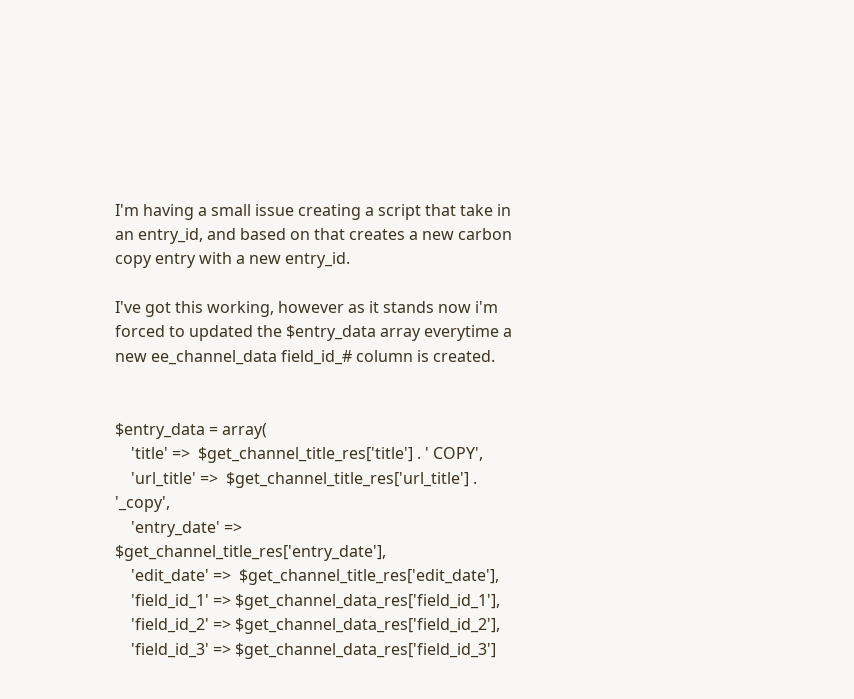I'm having a small issue creating a script that take in an entry_id, and based on that creates a new carbon copy entry with a new entry_id.

I've got this working, however as it stands now i'm forced to updated the $entry_data array everytime a new ee_channel_data field_id_# column is created.


$entry_data = array(
    'title' =>  $get_channel_title_res['title'] . ' COPY',
    'url_title' =>  $get_channel_title_res['url_title'] . '_copy',
    'entry_date' => $get_channel_title_res['entry_date'],
    'edit_date' =>  $get_channel_title_res['edit_date'],
    'field_id_1' => $get_channel_data_res['field_id_1'],
    'field_id_2' => $get_channel_data_res['field_id_2'],
    'field_id_3' => $get_channel_data_res['field_id_3']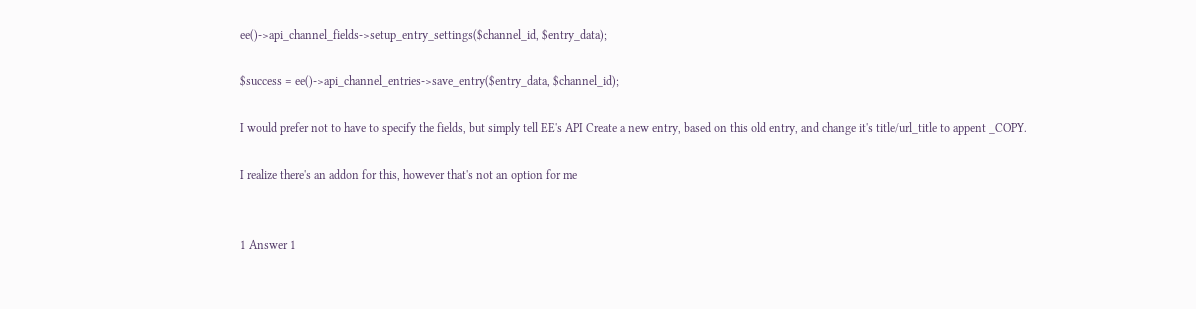ee()->api_channel_fields->setup_entry_settings($channel_id, $entry_data);

$success = ee()->api_channel_entries->save_entry($entry_data, $channel_id);

I would prefer not to have to specify the fields, but simply tell EE's API Create a new entry, based on this old entry, and change it's title/url_title to appent _COPY.

I realize there's an addon for this, however that's not an option for me


1 Answer 1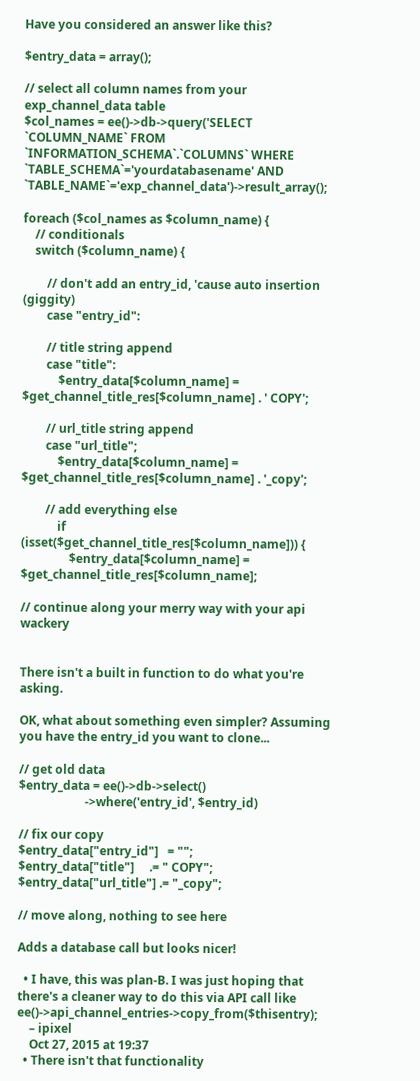Have you considered an answer like this?

$entry_data = array();

// select all column names from your exp_channel_data table
$col_names = ee()->db->query('SELECT `COLUMN_NAME` FROM `INFORMATION_SCHEMA`.`COLUMNS` WHERE `TABLE_SCHEMA`='yourdatabasename' AND `TABLE_NAME`='exp_channel_data')->result_array();

foreach ($col_names as $column_name) {
    // conditionals
    switch ($column_name) {

        // don't add an entry_id, 'cause auto insertion (giggity)
        case "entry_id":

        // title string append
        case "title":
            $entry_data[$column_name] = $get_channel_title_res[$column_name] . ' COPY';

        // url_title string append
        case "url_title";
            $entry_data[$column_name] = $get_channel_title_res[$column_name] . '_copy';

        // add everything else
            if (isset($get_channel_title_res[$column_name])) {
                $entry_data[$column_name] = $get_channel_title_res[$column_name];

// continue along your merry way with your api wackery


There isn't a built in function to do what you're asking.

OK, what about something even simpler? Assuming you have the entry_id you want to clone...

// get old data
$entry_data = ee()->db->select()
                      ->where('entry_id', $entry_id)

// fix our copy
$entry_data["entry_id"]   = "";
$entry_data["title"]     .= " COPY";
$entry_data["url_title"] .= "_copy";

// move along, nothing to see here

Adds a database call but looks nicer!

  • I have, this was plan-B. I was just hoping that there's a cleaner way to do this via API call like ee()->api_channel_entries->copy_from($thisentry);
    – ipixel
    Oct 27, 2015 at 19:37
  • There isn't that functionality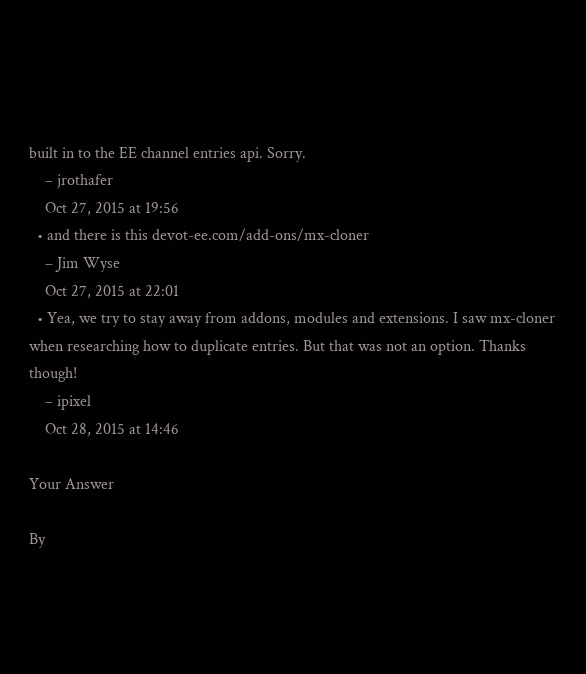built in to the EE channel entries api. Sorry.
    – jrothafer
    Oct 27, 2015 at 19:56
  • and there is this devot-ee.com/add-ons/mx-cloner
    – Jim Wyse
    Oct 27, 2015 at 22:01
  • Yea, we try to stay away from addons, modules and extensions. I saw mx-cloner when researching how to duplicate entries. But that was not an option. Thanks though!
    – ipixel
    Oct 28, 2015 at 14:46

Your Answer

By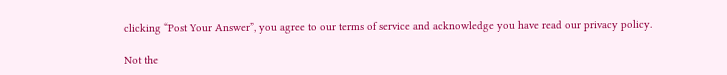clicking “Post Your Answer”, you agree to our terms of service and acknowledge you have read our privacy policy.

Not the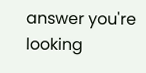answer you're looking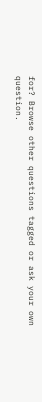for? Browse other questions tagged or ask your own question.